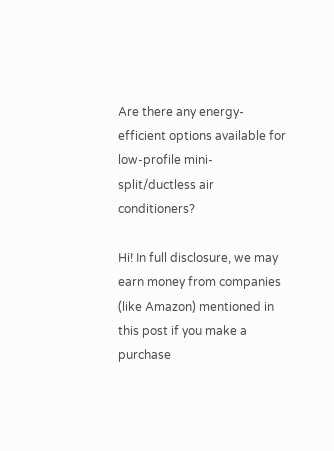Are there any energy-efficient options available for low-profile mini-split/ductless air conditioners?

Hi! In full disclosure, we may earn money from companies (like Amazon) mentioned in this post if you make a purchase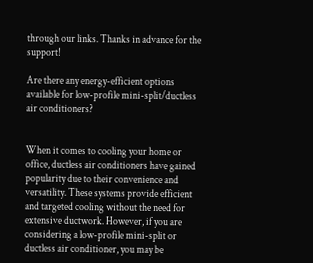through our links. Thanks in advance for the support!

Are there any energy-efficient options available for low-profile mini-split/ductless air conditioners?


When it comes to cooling your home or office, ductless air conditioners have gained popularity due to their convenience and versatility. These systems provide efficient and targeted cooling without the need for extensive ductwork. However, if you are considering a low-profile mini-split or ductless air conditioner, you may be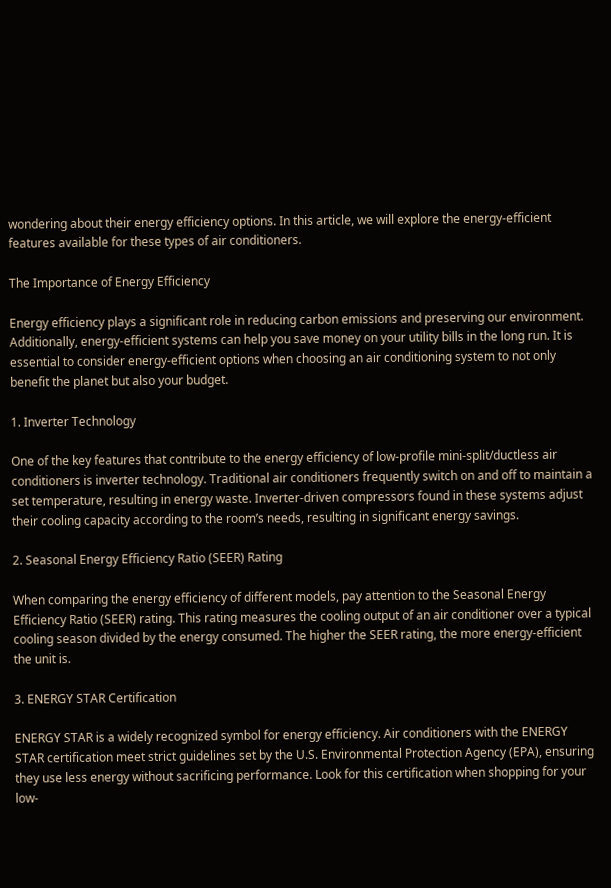wondering about their energy efficiency options. In this article, we will explore the energy-efficient features available for these types of air conditioners.

The Importance of Energy Efficiency

Energy efficiency plays a significant role in reducing carbon emissions and preserving our environment. Additionally, energy-efficient systems can help you save money on your utility bills in the long run. It is essential to consider energy-efficient options when choosing an air conditioning system to not only benefit the planet but also your budget.

1. Inverter Technology

One of the key features that contribute to the energy efficiency of low-profile mini-split/ductless air conditioners is inverter technology. Traditional air conditioners frequently switch on and off to maintain a set temperature, resulting in energy waste. Inverter-driven compressors found in these systems adjust their cooling capacity according to the room’s needs, resulting in significant energy savings.

2. Seasonal Energy Efficiency Ratio (SEER) Rating

When comparing the energy efficiency of different models, pay attention to the Seasonal Energy Efficiency Ratio (SEER) rating. This rating measures the cooling output of an air conditioner over a typical cooling season divided by the energy consumed. The higher the SEER rating, the more energy-efficient the unit is.

3. ENERGY STAR Certification

ENERGY STAR is a widely recognized symbol for energy efficiency. Air conditioners with the ENERGY STAR certification meet strict guidelines set by the U.S. Environmental Protection Agency (EPA), ensuring they use less energy without sacrificing performance. Look for this certification when shopping for your low-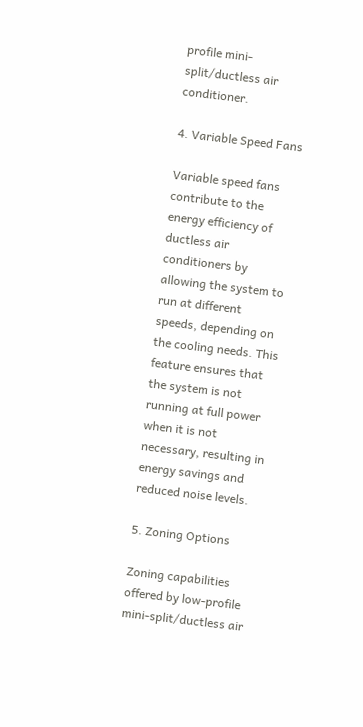profile mini-split/ductless air conditioner.

4. Variable Speed Fans

Variable speed fans contribute to the energy efficiency of ductless air conditioners by allowing the system to run at different speeds, depending on the cooling needs. This feature ensures that the system is not running at full power when it is not necessary, resulting in energy savings and reduced noise levels.

5. Zoning Options

Zoning capabilities offered by low-profile mini-split/ductless air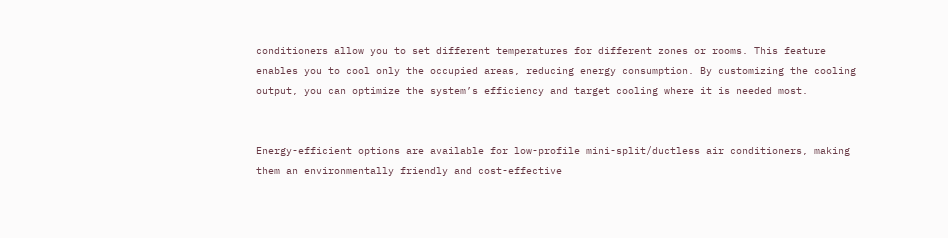conditioners allow you to set different temperatures for different zones or rooms. This feature enables you to cool only the occupied areas, reducing energy consumption. By customizing the cooling output, you can optimize the system’s efficiency and target cooling where it is needed most.


Energy-efficient options are available for low-profile mini-split/ductless air conditioners, making them an environmentally friendly and cost-effective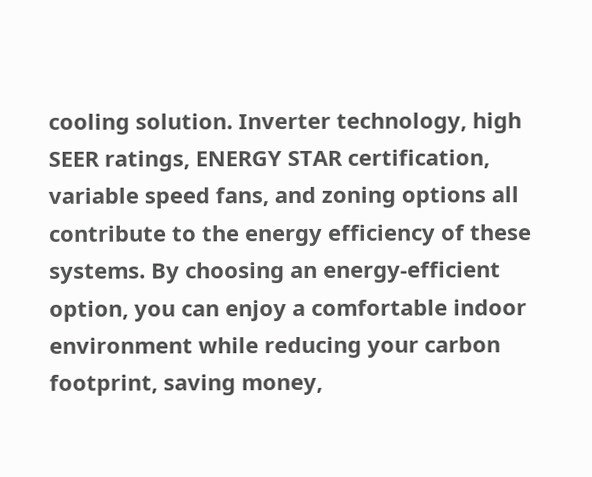cooling solution. Inverter technology, high SEER ratings, ENERGY STAR certification, variable speed fans, and zoning options all contribute to the energy efficiency of these systems. By choosing an energy-efficient option, you can enjoy a comfortable indoor environment while reducing your carbon footprint, saving money,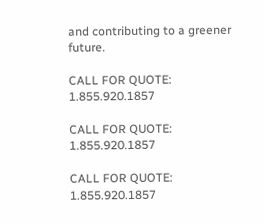and contributing to a greener future.

CALL FOR QUOTE: 1.855.920.1857

CALL FOR QUOTE: 1.855.920.1857

CALL FOR QUOTE: 1.855.920.1857